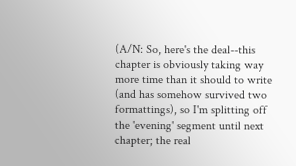(A/N: So, here's the deal--this chapter is obviously taking way more time than it should to write (and has somehow survived two formattings), so I'm splitting off the 'evening' segment until next chapter; the real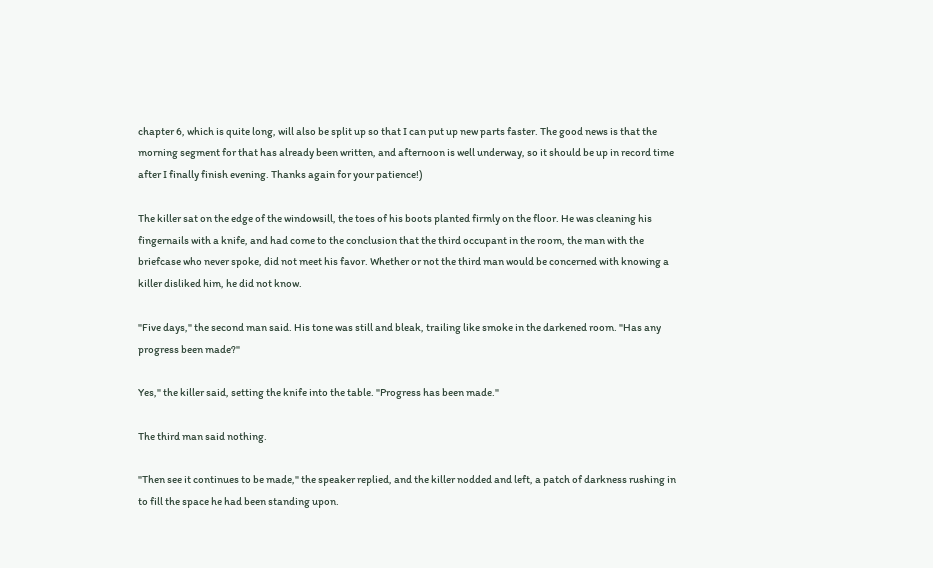chapter 6, which is quite long, will also be split up so that I can put up new parts faster. The good news is that the morning segment for that has already been written, and afternoon is well underway, so it should be up in record time after I finally finish evening. Thanks again for your patience!)

The killer sat on the edge of the windowsill, the toes of his boots planted firmly on the floor. He was cleaning his fingernails with a knife, and had come to the conclusion that the third occupant in the room, the man with the briefcase who never spoke, did not meet his favor. Whether or not the third man would be concerned with knowing a killer disliked him, he did not know.

"Five days," the second man said. His tone was still and bleak, trailing like smoke in the darkened room. "Has any progress been made?"

Yes," the killer said, setting the knife into the table. "Progress has been made."

The third man said nothing.

"Then see it continues to be made," the speaker replied, and the killer nodded and left, a patch of darkness rushing in to fill the space he had been standing upon.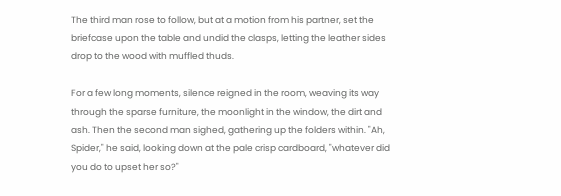The third man rose to follow, but at a motion from his partner, set the briefcase upon the table and undid the clasps, letting the leather sides drop to the wood with muffled thuds.

For a few long moments, silence reigned in the room, weaving its way through the sparse furniture, the moonlight in the window, the dirt and ash. Then the second man sighed, gathering up the folders within. "Ah, Spider," he said, looking down at the pale crisp cardboard, "whatever did you do to upset her so?"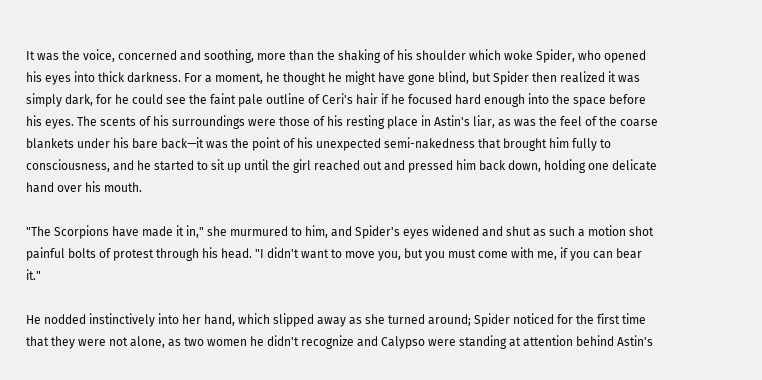It was the voice, concerned and soothing, more than the shaking of his shoulder which woke Spider, who opened his eyes into thick darkness. For a moment, he thought he might have gone blind, but Spider then realized it was simply dark, for he could see the faint pale outline of Ceri's hair if he focused hard enough into the space before his eyes. The scents of his surroundings were those of his resting place in Astin's liar, as was the feel of the coarse blankets under his bare back—it was the point of his unexpected semi-nakedness that brought him fully to consciousness, and he started to sit up until the girl reached out and pressed him back down, holding one delicate hand over his mouth.

"The Scorpions have made it in," she murmured to him, and Spider's eyes widened and shut as such a motion shot painful bolts of protest through his head. "I didn't want to move you, but you must come with me, if you can bear it."

He nodded instinctively into her hand, which slipped away as she turned around; Spider noticed for the first time that they were not alone, as two women he didn't recognize and Calypso were standing at attention behind Astin's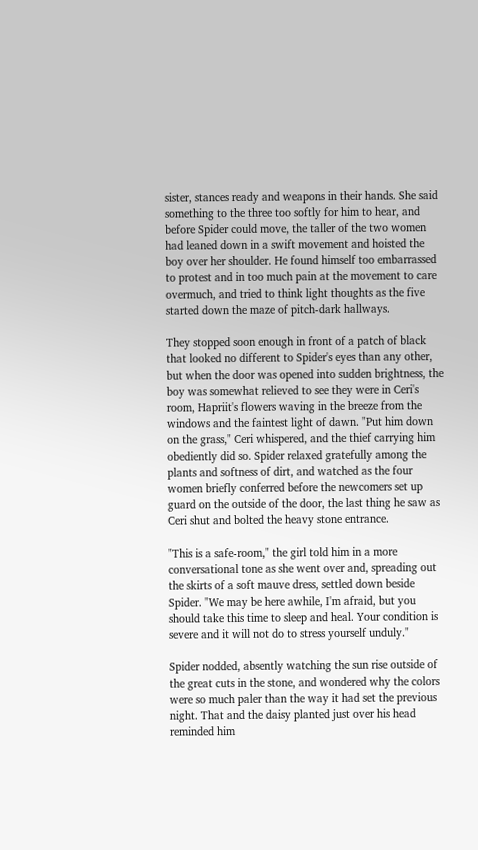sister, stances ready and weapons in their hands. She said something to the three too softly for him to hear, and before Spider could move, the taller of the two women had leaned down in a swift movement and hoisted the boy over her shoulder. He found himself too embarrassed to protest and in too much pain at the movement to care overmuch, and tried to think light thoughts as the five started down the maze of pitch-dark hallways.

They stopped soon enough in front of a patch of black that looked no different to Spider's eyes than any other, but when the door was opened into sudden brightness, the boy was somewhat relieved to see they were in Ceri's room, Hapriit's flowers waving in the breeze from the windows and the faintest light of dawn. "Put him down on the grass," Ceri whispered, and the thief carrying him obediently did so. Spider relaxed gratefully among the plants and softness of dirt, and watched as the four women briefly conferred before the newcomers set up guard on the outside of the door, the last thing he saw as Ceri shut and bolted the heavy stone entrance.

"This is a safe-room," the girl told him in a more conversational tone as she went over and, spreading out the skirts of a soft mauve dress, settled down beside Spider. "We may be here awhile, I'm afraid, but you should take this time to sleep and heal. Your condition is severe and it will not do to stress yourself unduly."

Spider nodded, absently watching the sun rise outside of the great cuts in the stone, and wondered why the colors were so much paler than the way it had set the previous night. That and the daisy planted just over his head reminded him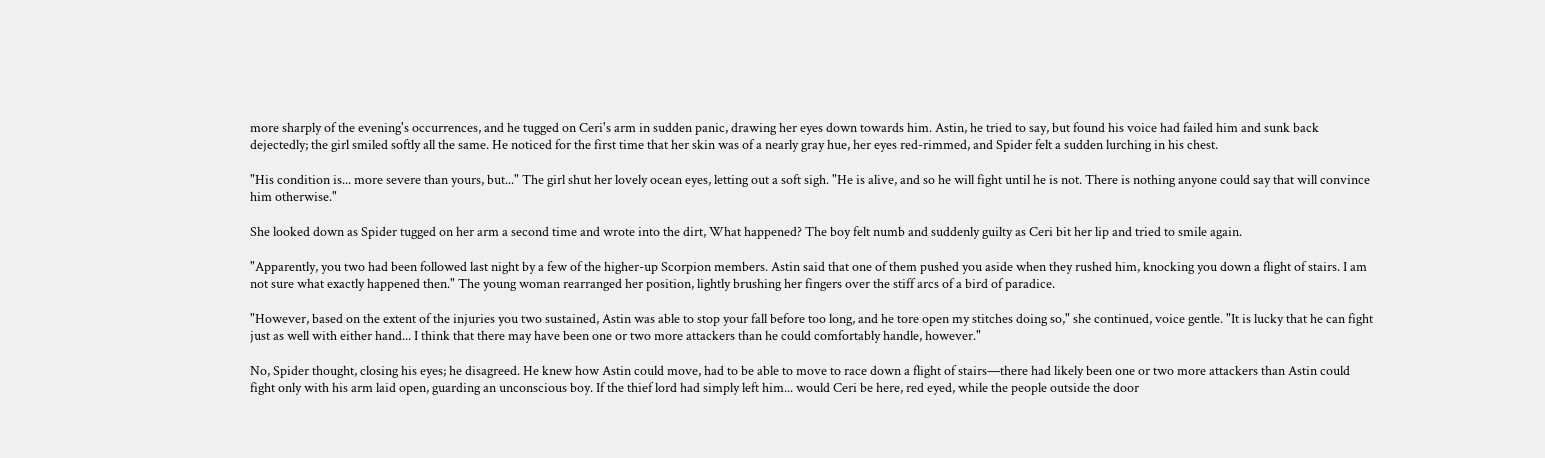more sharply of the evening's occurrences, and he tugged on Ceri's arm in sudden panic, drawing her eyes down towards him. Astin, he tried to say, but found his voice had failed him and sunk back dejectedly; the girl smiled softly all the same. He noticed for the first time that her skin was of a nearly gray hue, her eyes red-rimmed, and Spider felt a sudden lurching in his chest.

"His condition is... more severe than yours, but..." The girl shut her lovely ocean eyes, letting out a soft sigh. "He is alive, and so he will fight until he is not. There is nothing anyone could say that will convince him otherwise."

She looked down as Spider tugged on her arm a second time and wrote into the dirt, What happened? The boy felt numb and suddenly guilty as Ceri bit her lip and tried to smile again.

"Apparently, you two had been followed last night by a few of the higher-up Scorpion members. Astin said that one of them pushed you aside when they rushed him, knocking you down a flight of stairs. I am not sure what exactly happened then." The young woman rearranged her position, lightly brushing her fingers over the stiff arcs of a bird of paradice.

"However, based on the extent of the injuries you two sustained, Astin was able to stop your fall before too long, and he tore open my stitches doing so," she continued, voice gentle. "It is lucky that he can fight just as well with either hand... I think that there may have been one or two more attackers than he could comfortably handle, however."

No, Spider thought, closing his eyes; he disagreed. He knew how Astin could move, had to be able to move to race down a flight of stairs—there had likely been one or two more attackers than Astin could fight only with his arm laid open, guarding an unconscious boy. If the thief lord had simply left him... would Ceri be here, red eyed, while the people outside the door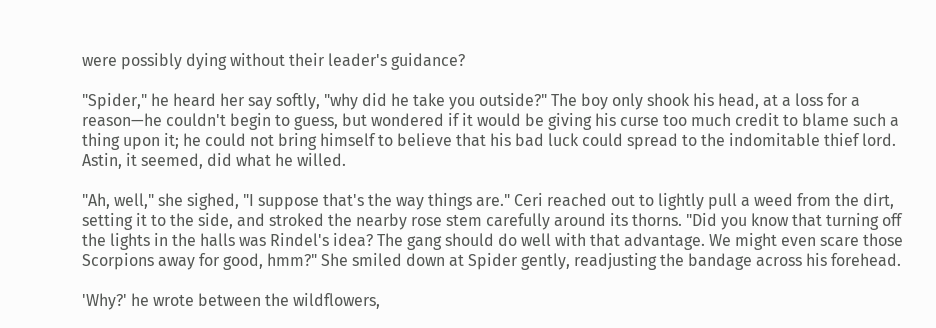were possibly dying without their leader's guidance?

"Spider," he heard her say softly, "why did he take you outside?" The boy only shook his head, at a loss for a reason—he couldn't begin to guess, but wondered if it would be giving his curse too much credit to blame such a thing upon it; he could not bring himself to believe that his bad luck could spread to the indomitable thief lord. Astin, it seemed, did what he willed.

"Ah, well," she sighed, "I suppose that's the way things are." Ceri reached out to lightly pull a weed from the dirt, setting it to the side, and stroked the nearby rose stem carefully around its thorns. "Did you know that turning off the lights in the halls was Rindel's idea? The gang should do well with that advantage. We might even scare those Scorpions away for good, hmm?" She smiled down at Spider gently, readjusting the bandage across his forehead.

'Why?' he wrote between the wildflowers,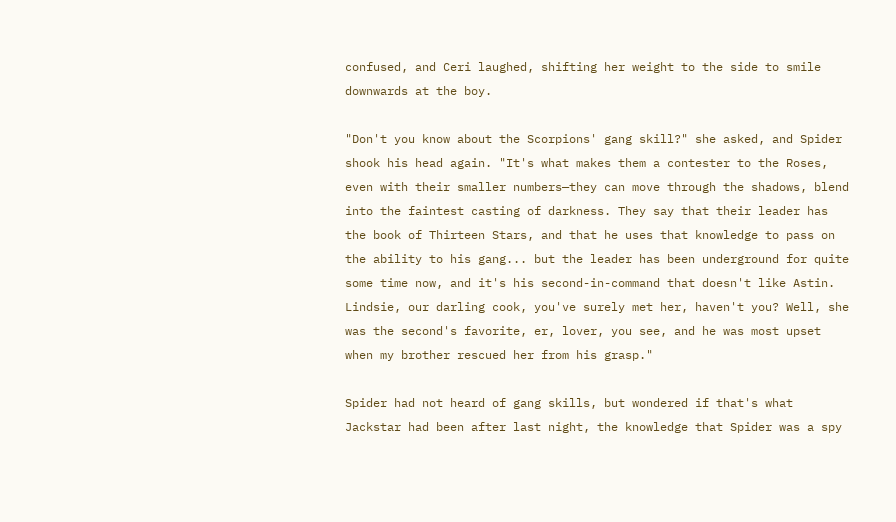confused, and Ceri laughed, shifting her weight to the side to smile downwards at the boy.

"Don't you know about the Scorpions' gang skill?" she asked, and Spider shook his head again. "It's what makes them a contester to the Roses, even with their smaller numbers—they can move through the shadows, blend into the faintest casting of darkness. They say that their leader has the book of Thirteen Stars, and that he uses that knowledge to pass on the ability to his gang... but the leader has been underground for quite some time now, and it's his second-in-command that doesn't like Astin. Lindsie, our darling cook, you've surely met her, haven't you? Well, she was the second's favorite, er, lover, you see, and he was most upset when my brother rescued her from his grasp."

Spider had not heard of gang skills, but wondered if that's what Jackstar had been after last night, the knowledge that Spider was a spy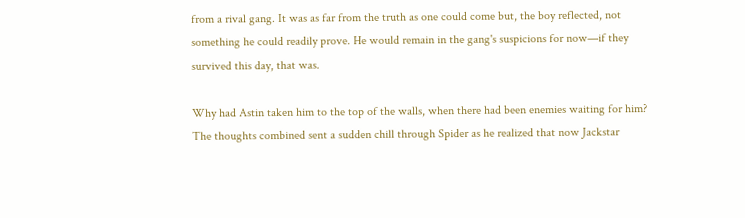from a rival gang. It was as far from the truth as one could come but, the boy reflected, not something he could readily prove. He would remain in the gang's suspicions for now—if they survived this day, that was.

Why had Astin taken him to the top of the walls, when there had been enemies waiting for him? The thoughts combined sent a sudden chill through Spider as he realized that now Jackstar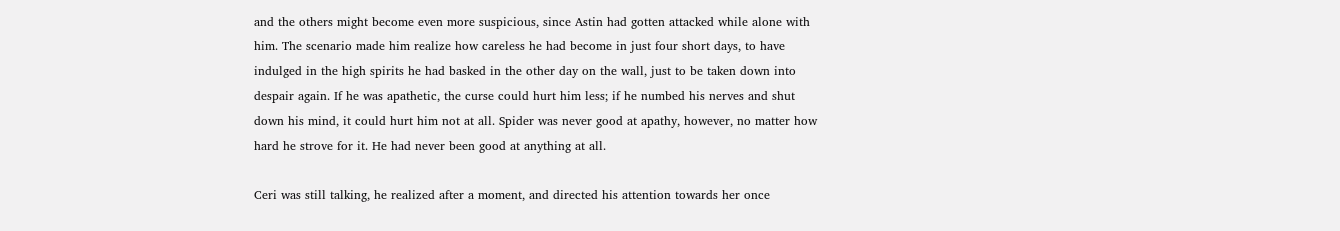and the others might become even more suspicious, since Astin had gotten attacked while alone with him. The scenario made him realize how careless he had become in just four short days, to have indulged in the high spirits he had basked in the other day on the wall, just to be taken down into despair again. If he was apathetic, the curse could hurt him less; if he numbed his nerves and shut down his mind, it could hurt him not at all. Spider was never good at apathy, however, no matter how hard he strove for it. He had never been good at anything at all.

Ceri was still talking, he realized after a moment, and directed his attention towards her once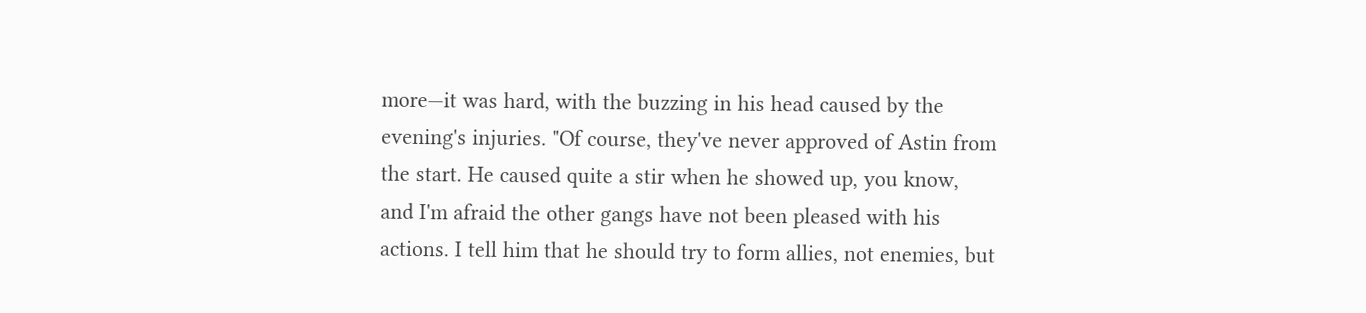more—it was hard, with the buzzing in his head caused by the evening's injuries. "Of course, they've never approved of Astin from the start. He caused quite a stir when he showed up, you know, and I'm afraid the other gangs have not been pleased with his actions. I tell him that he should try to form allies, not enemies, but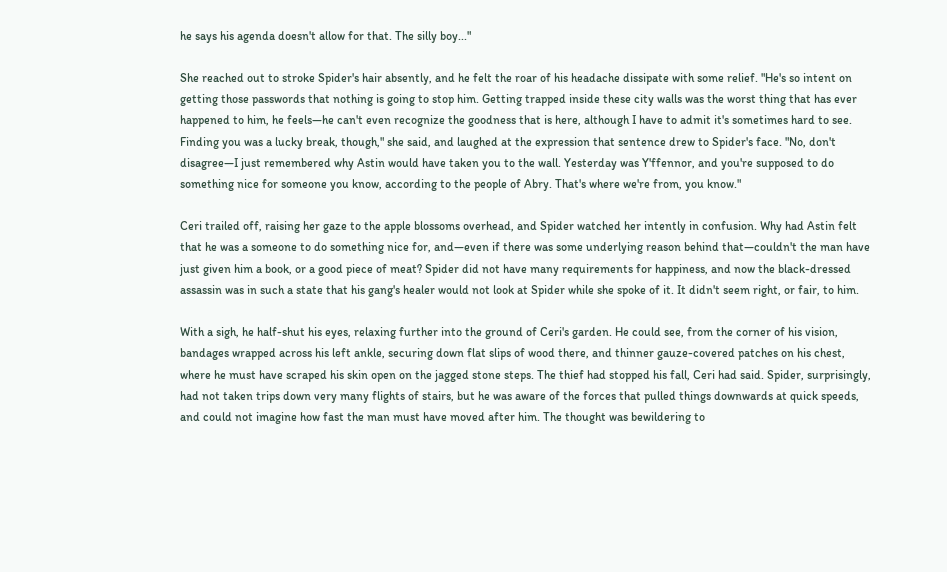he says his agenda doesn't allow for that. The silly boy..."

She reached out to stroke Spider's hair absently, and he felt the roar of his headache dissipate with some relief. "He's so intent on getting those passwords that nothing is going to stop him. Getting trapped inside these city walls was the worst thing that has ever happened to him, he feels—he can't even recognize the goodness that is here, although I have to admit it's sometimes hard to see. Finding you was a lucky break, though," she said, and laughed at the expression that sentence drew to Spider's face. "No, don't disagree—I just remembered why Astin would have taken you to the wall. Yesterday was Y'ffennor, and you're supposed to do something nice for someone you know, according to the people of Abry. That's where we're from, you know."

Ceri trailed off, raising her gaze to the apple blossoms overhead, and Spider watched her intently in confusion. Why had Astin felt that he was a someone to do something nice for, and—even if there was some underlying reason behind that—couldn't the man have just given him a book, or a good piece of meat? Spider did not have many requirements for happiness, and now the black-dressed assassin was in such a state that his gang's healer would not look at Spider while she spoke of it. It didn't seem right, or fair, to him.

With a sigh, he half-shut his eyes, relaxing further into the ground of Ceri's garden. He could see, from the corner of his vision, bandages wrapped across his left ankle, securing down flat slips of wood there, and thinner gauze-covered patches on his chest, where he must have scraped his skin open on the jagged stone steps. The thief had stopped his fall, Ceri had said. Spider, surprisingly, had not taken trips down very many flights of stairs, but he was aware of the forces that pulled things downwards at quick speeds, and could not imagine how fast the man must have moved after him. The thought was bewildering to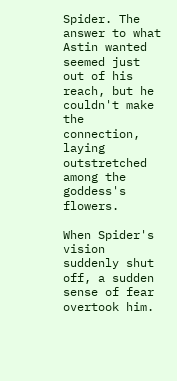Spider. The answer to what Astin wanted seemed just out of his reach, but he couldn't make the connection, laying outstretched among the goddess's flowers.

When Spider's vision suddenly shut off, a sudden sense of fear overtook him.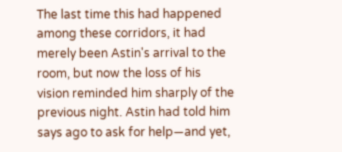The last time this had happened among these corridors, it had merely been Astin's arrival to the room, but now the loss of his vision reminded him sharply of the previous night. Astin had told him says ago to ask for help—and yet,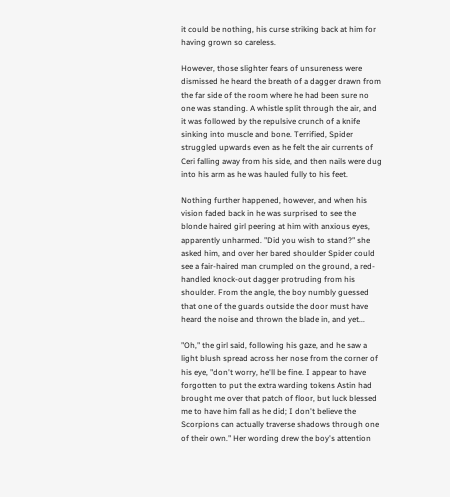it could be nothing, his curse striking back at him for having grown so careless.

However, those slighter fears of unsureness were dismissed he heard the breath of a dagger drawn from the far side of the room where he had been sure no one was standing. A whistle split through the air, and it was followed by the repulsive crunch of a knife sinking into muscle and bone. Terrified, Spider struggled upwards even as he felt the air currents of Ceri falling away from his side, and then nails were dug into his arm as he was hauled fully to his feet.

Nothing further happened, however, and when his vision faded back in he was surprised to see the blonde haired girl peering at him with anxious eyes, apparently unharmed. "Did you wish to stand?" she asked him, and over her bared shoulder Spider could see a fair-haired man crumpled on the ground, a red-handled knock-out dagger protruding from his shoulder. From the angle, the boy numbly guessed that one of the guards outside the door must have heard the noise and thrown the blade in, and yet...

"Oh," the girl said, following his gaze, and he saw a light blush spread across her nose from the corner of his eye, "don't worry, he'll be fine. I appear to have forgotten to put the extra warding tokens Astin had brought me over that patch of floor, but luck blessed me to have him fall as he did; I don't believe the Scorpions can actually traverse shadows through one of their own." Her wording drew the boy's attention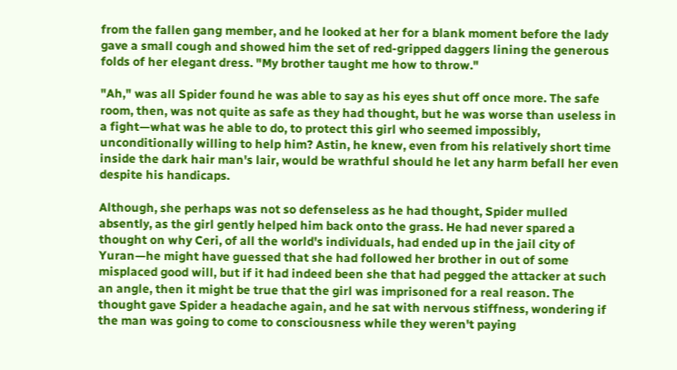from the fallen gang member, and he looked at her for a blank moment before the lady gave a small cough and showed him the set of red-gripped daggers lining the generous folds of her elegant dress. "My brother taught me how to throw."

"Ah," was all Spider found he was able to say as his eyes shut off once more. The safe room, then, was not quite as safe as they had thought, but he was worse than useless in a fight—what was he able to do, to protect this girl who seemed impossibly, unconditionally willing to help him? Astin, he knew, even from his relatively short time inside the dark hair man's lair, would be wrathful should he let any harm befall her even despite his handicaps.

Although, she perhaps was not so defenseless as he had thought, Spider mulled absently, as the girl gently helped him back onto the grass. He had never spared a thought on why Ceri, of all the world's individuals, had ended up in the jail city of Yuran—he might have guessed that she had followed her brother in out of some misplaced good will, but if it had indeed been she that had pegged the attacker at such an angle, then it might be true that the girl was imprisoned for a real reason. The thought gave Spider a headache again, and he sat with nervous stiffness, wondering if the man was going to come to consciousness while they weren't paying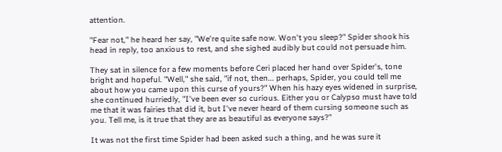attention.

"Fear not," he heard her say, "We're quite safe now. Won't you sleep?" Spider shook his head in reply, too anxious to rest, and she sighed audibly but could not persuade him.

They sat in silence for a few moments before Ceri placed her hand over Spider's, tone bright and hopeful. "Well," she said, "if not, then... perhaps, Spider, you could tell me about how you came upon this curse of yours?" When his hazy eyes widened in surprise, she continued hurriedly, "I've been ever so curious. Either you or Calypso must have told me that it was fairies that did it, but I've never heard of them cursing someone such as you. Tell me, is it true that they are as beautiful as everyone says?"

It was not the first time Spider had been asked such a thing, and he was sure it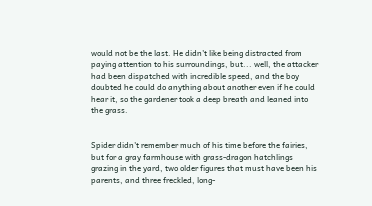would not be the last. He didn't like being distracted from paying attention to his surroundings, but... well, the attacker had been dispatched with incredible speed, and the boy doubted he could do anything about another even if he could hear it, so the gardener took a deep breath and leaned into the grass.


Spider didn't remember much of his time before the fairies, but for a gray farmhouse with grass-dragon hatchlings grazing in the yard, two older figures that must have been his parents, and three freckled, long-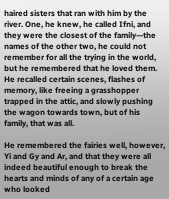haired sisters that ran with him by the river. One, he knew, he called Ifni, and they were the closest of the family—the names of the other two, he could not remember for all the trying in the world, but he remembered that he loved them. He recalled certain scenes, flashes of memory, like freeing a grasshopper trapped in the attic, and slowly pushing the wagon towards town, but of his family, that was all.

He remembered the fairies well, however, Yi and Gy and Ar, and that they were all indeed beautiful enough to break the hearts and minds of any of a certain age who looked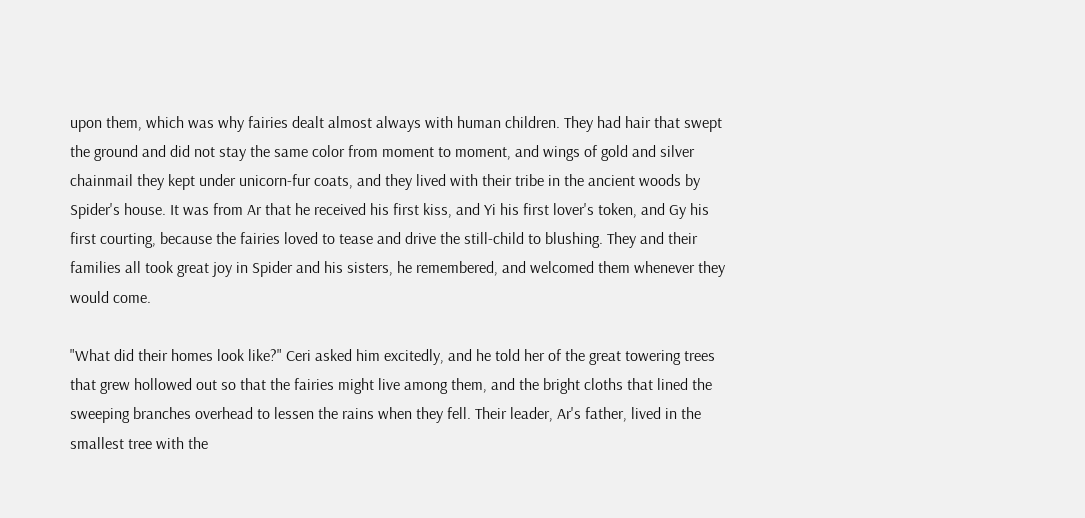upon them, which was why fairies dealt almost always with human children. They had hair that swept the ground and did not stay the same color from moment to moment, and wings of gold and silver chainmail they kept under unicorn-fur coats, and they lived with their tribe in the ancient woods by Spider's house. It was from Ar that he received his first kiss, and Yi his first lover's token, and Gy his first courting, because the fairies loved to tease and drive the still-child to blushing. They and their families all took great joy in Spider and his sisters, he remembered, and welcomed them whenever they would come.

"What did their homes look like?" Ceri asked him excitedly, and he told her of the great towering trees that grew hollowed out so that the fairies might live among them, and the bright cloths that lined the sweeping branches overhead to lessen the rains when they fell. Their leader, Ar's father, lived in the smallest tree with the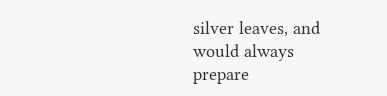silver leaves, and would always prepare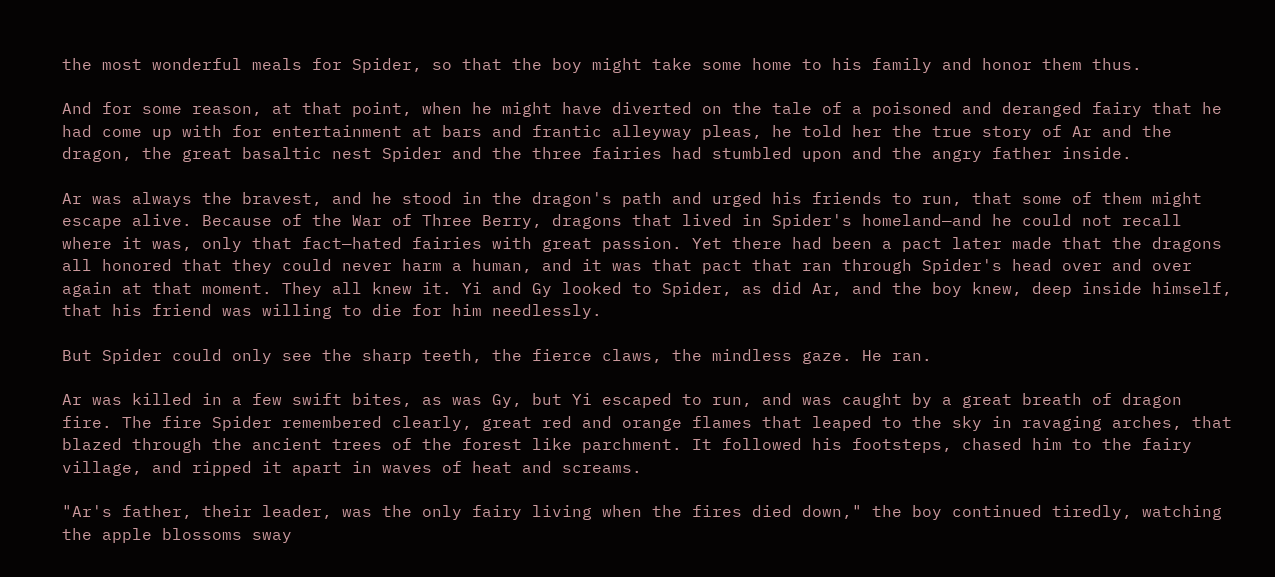the most wonderful meals for Spider, so that the boy might take some home to his family and honor them thus.

And for some reason, at that point, when he might have diverted on the tale of a poisoned and deranged fairy that he had come up with for entertainment at bars and frantic alleyway pleas, he told her the true story of Ar and the dragon, the great basaltic nest Spider and the three fairies had stumbled upon and the angry father inside.

Ar was always the bravest, and he stood in the dragon's path and urged his friends to run, that some of them might escape alive. Because of the War of Three Berry, dragons that lived in Spider's homeland—and he could not recall where it was, only that fact—hated fairies with great passion. Yet there had been a pact later made that the dragons all honored that they could never harm a human, and it was that pact that ran through Spider's head over and over again at that moment. They all knew it. Yi and Gy looked to Spider, as did Ar, and the boy knew, deep inside himself, that his friend was willing to die for him needlessly.

But Spider could only see the sharp teeth, the fierce claws, the mindless gaze. He ran.

Ar was killed in a few swift bites, as was Gy, but Yi escaped to run, and was caught by a great breath of dragon fire. The fire Spider remembered clearly, great red and orange flames that leaped to the sky in ravaging arches, that blazed through the ancient trees of the forest like parchment. It followed his footsteps, chased him to the fairy village, and ripped it apart in waves of heat and screams.

"Ar's father, their leader, was the only fairy living when the fires died down," the boy continued tiredly, watching the apple blossoms sway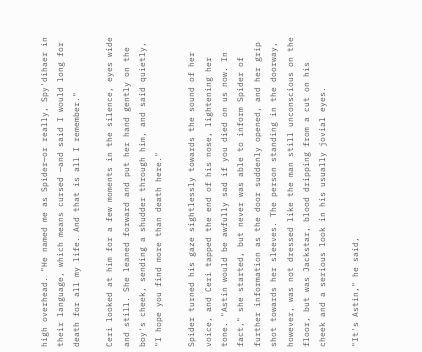high overhead. "He named me as Spider—or really, Spy'dihaer in their language, which means cursed —and said I would long for death for all my life. And that is all I remember."

Ceri looked at him for a few moments in the silence, eyes wide and still. She leaned forward and put her hand gently on the boy's cheek, sending a shudder through him, and said quietly, "I hope you find more than death here."

Spider turned his gaze sightlessly towards the sound of her voice, and Ceri tapped the end of his nose, lightening her tone. "Astin would be awfully sad if you died on us now. In fact," she started, but never was able to inform Spider of further information as the door suddenly opened, and her grip shot towards her sleeves. The person standing in the doorway, however, was not dressed like the man still unconscious on the floor, but was Jackstar, blood dripping from a cut on his cheek and a serious look in his usually jovial eyes.

"It's Astin," he said,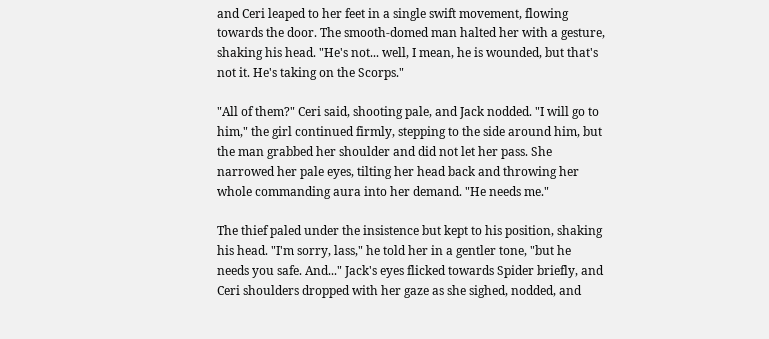and Ceri leaped to her feet in a single swift movement, flowing towards the door. The smooth-domed man halted her with a gesture, shaking his head. "He's not... well, I mean, he is wounded, but that's not it. He's taking on the Scorps."

"All of them?" Ceri said, shooting pale, and Jack nodded. "I will go to him," the girl continued firmly, stepping to the side around him, but the man grabbed her shoulder and did not let her pass. She narrowed her pale eyes, tilting her head back and throwing her whole commanding aura into her demand. "He needs me."

The thief paled under the insistence but kept to his position, shaking his head. "I'm sorry, lass," he told her in a gentler tone, "but he needs you safe. And..." Jack's eyes flicked towards Spider briefly, and Ceri shoulders dropped with her gaze as she sighed, nodded, and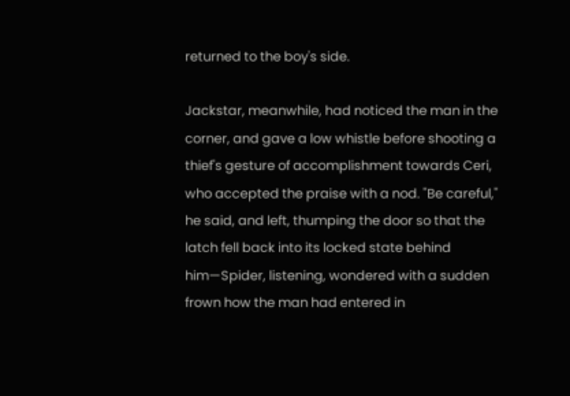returned to the boy's side.

Jackstar, meanwhile, had noticed the man in the corner, and gave a low whistle before shooting a thief's gesture of accomplishment towards Ceri, who accepted the praise with a nod. "Be careful," he said, and left, thumping the door so that the latch fell back into its locked state behind him—Spider, listening, wondered with a sudden frown how the man had entered in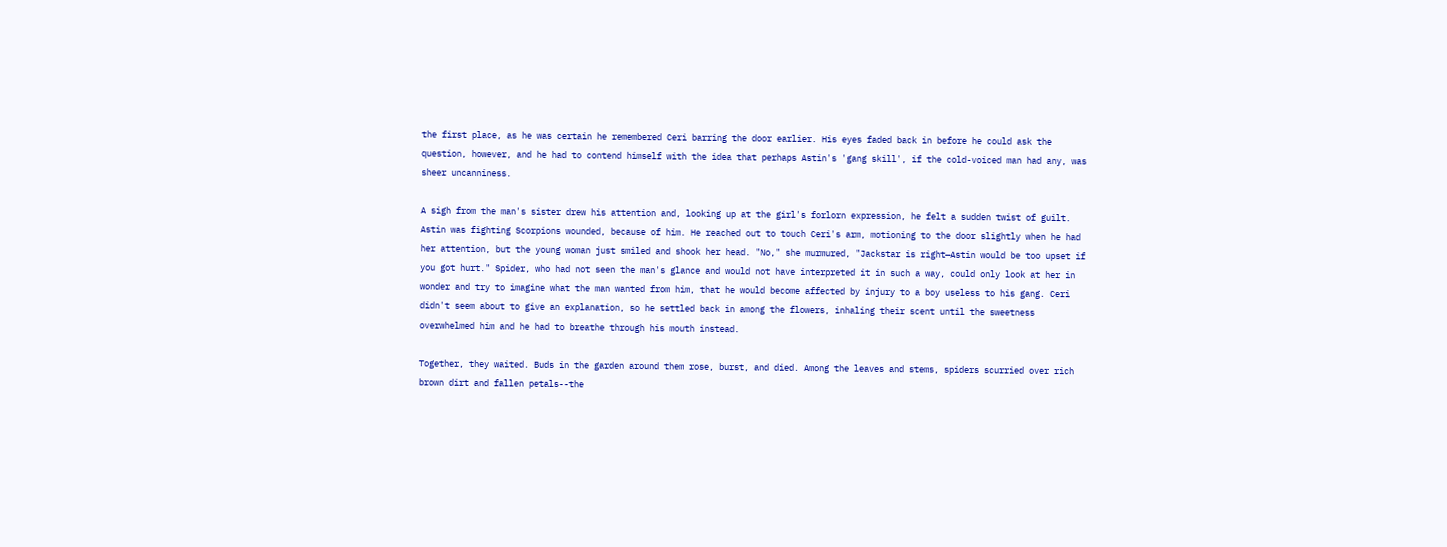the first place, as he was certain he remembered Ceri barring the door earlier. His eyes faded back in before he could ask the question, however, and he had to contend himself with the idea that perhaps Astin's 'gang skill', if the cold-voiced man had any, was sheer uncanniness.

A sigh from the man's sister drew his attention and, looking up at the girl's forlorn expression, he felt a sudden twist of guilt. Astin was fighting Scorpions wounded, because of him. He reached out to touch Ceri's arm, motioning to the door slightly when he had her attention, but the young woman just smiled and shook her head. "No," she murmured, "Jackstar is right—Astin would be too upset if you got hurt." Spider, who had not seen the man's glance and would not have interpreted it in such a way, could only look at her in wonder and try to imagine what the man wanted from him, that he would become affected by injury to a boy useless to his gang. Ceri didn't seem about to give an explanation, so he settled back in among the flowers, inhaling their scent until the sweetness overwhelmed him and he had to breathe through his mouth instead.

Together, they waited. Buds in the garden around them rose, burst, and died. Among the leaves and stems, spiders scurried over rich brown dirt and fallen petals--the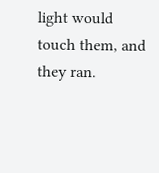light would touch them, and they ran.